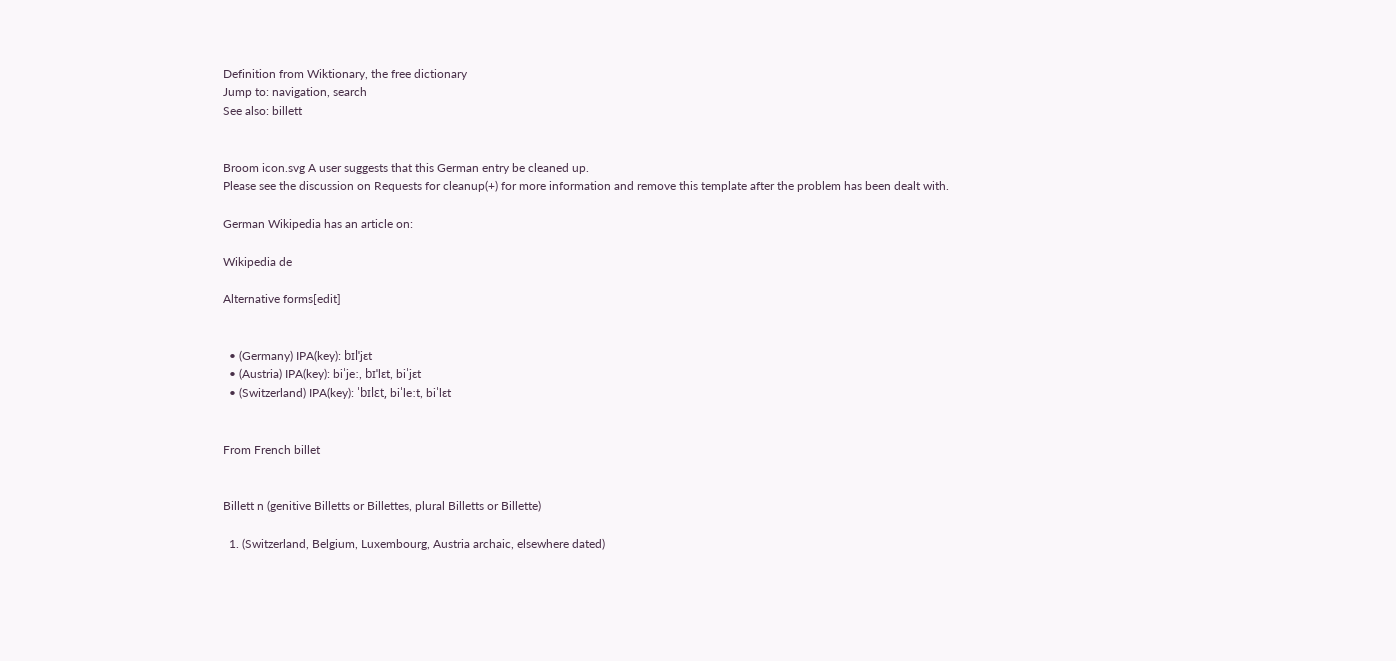Definition from Wiktionary, the free dictionary
Jump to: navigation, search
See also: billett


Broom icon.svg A user suggests that this German entry be cleaned up.
Please see the discussion on Requests for cleanup(+) for more information and remove this template after the problem has been dealt with.

German Wikipedia has an article on:

Wikipedia de

Alternative forms[edit]


  • (Germany) IPA(key): bɪlˈjɛt
  • (Austria) IPA(key): biˈjeː, bɪˈlɛt, biˈjɛt
  • (Switzerland) IPA(key): ˈbɪlɛt, biˈleːt, biˈlɛt


From French billet


Billett n (genitive Billetts or Billettes, plural Billetts or Billette)

  1. (Switzerland, Belgium, Luxembourg, Austria archaic, elsewhere dated)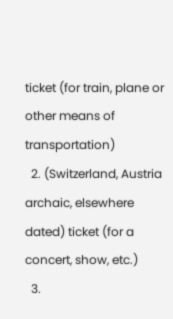ticket (for train, plane or other means of transportation)
  2. (Switzerland, Austria archaic, elsewhere dated) ticket (for a concert, show, etc.)
  3.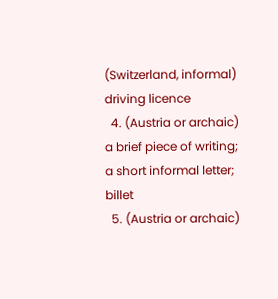(Switzerland, informal) driving licence
  4. (Austria or archaic) a brief piece of writing; a short informal letter; billet
  5. (Austria or archaic)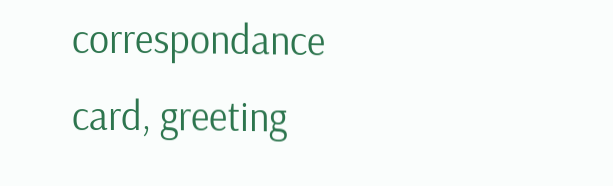correspondance card, greeting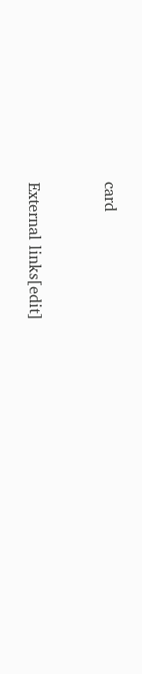card


External links[edit]